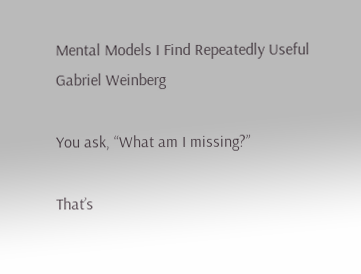Mental Models I Find Repeatedly Useful
Gabriel Weinberg

You ask, “What am I missing?”

That’s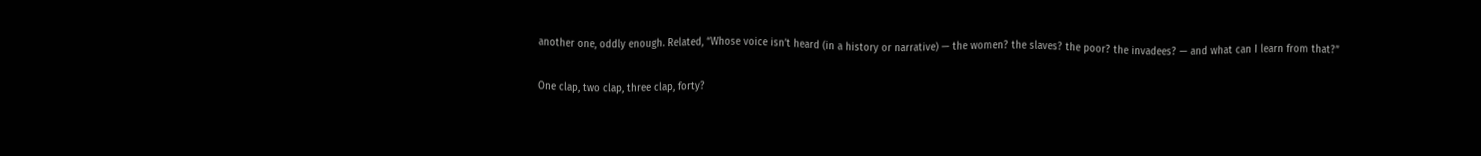another one, oddly enough. Related, “Whose voice isn’t heard (in a history or narrative) — the women? the slaves? the poor? the invadees? — and what can I learn from that?”

One clap, two clap, three clap, forty?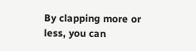By clapping more or less, you can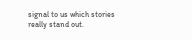signal to us which stories really stand out.